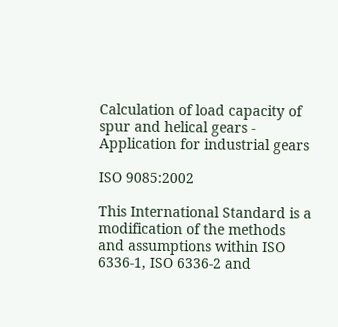Calculation of load capacity of spur and helical gears - Application for industrial gears

ISO 9085:2002

This International Standard is a modification of the methods and assumptions within ISO 6336-1, ISO 6336-2 and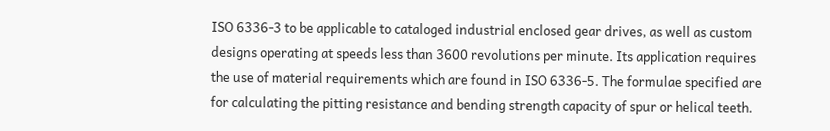ISO 6336-3 to be applicable to cataloged industrial enclosed gear drives, as well as custom designs operating at speeds less than 3600 revolutions per minute. Its application requires the use of material requirements which are found in ISO 6336-5. The formulae specified are for calculating the pitting resistance and bending strength capacity of spur or helical teeth.